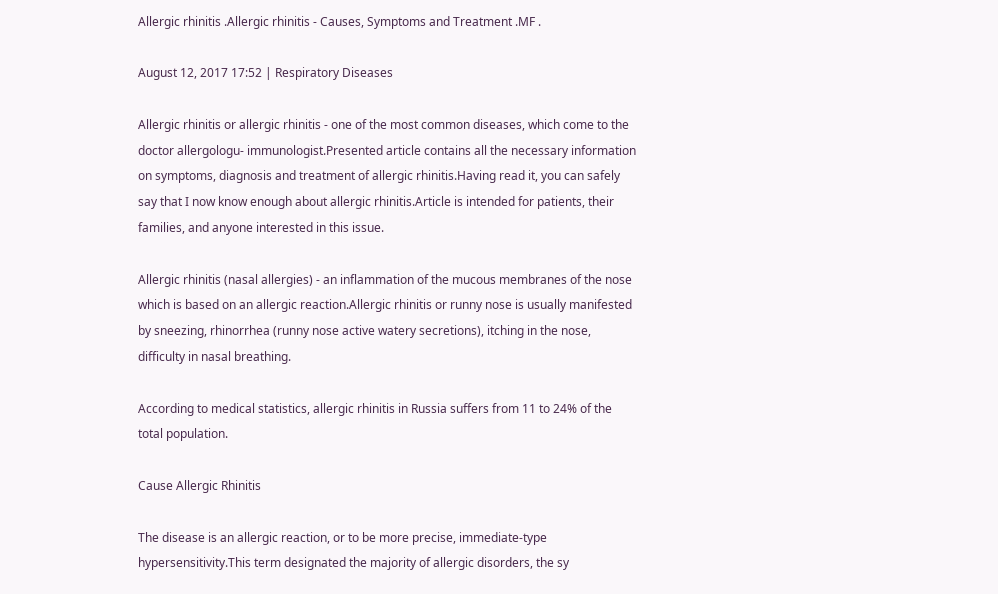Allergic rhinitis .Allergic rhinitis - Causes, Symptoms and Treatment .MF .

August 12, 2017 17:52 | Respiratory Diseases

Allergic rhinitis or allergic rhinitis - one of the most common diseases, which come to the doctor allergologu- immunologist.Presented article contains all the necessary information on symptoms, diagnosis and treatment of allergic rhinitis.Having read it, you can safely say that I now know enough about allergic rhinitis.Article is intended for patients, their families, and anyone interested in this issue.

Allergic rhinitis (nasal allergies) - an inflammation of the mucous membranes of the nose which is based on an allergic reaction.Allergic rhinitis or runny nose is usually manifested by sneezing, rhinorrhea (runny nose active watery secretions), itching in the nose, difficulty in nasal breathing.

According to medical statistics, allergic rhinitis in Russia suffers from 11 to 24% of the total population.

Cause Allergic Rhinitis

The disease is an allergic reaction, or to be more precise, immediate-type hypersensitivity.This term designated the majority of allergic disorders, the sy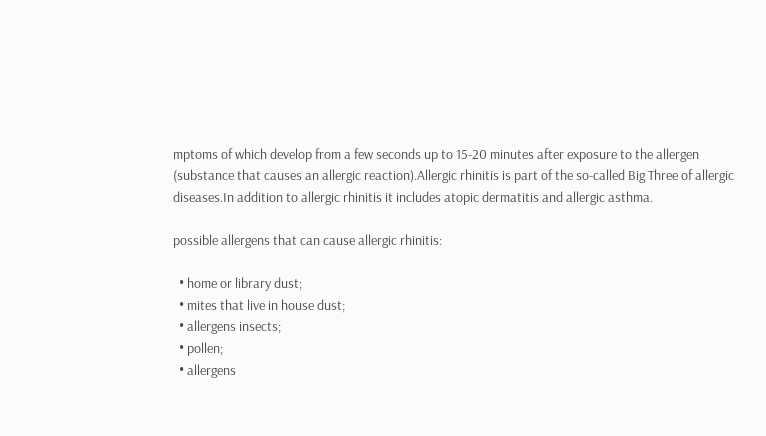mptoms of which develop from a few seconds up to 15-20 minutes after exposure to the allergen (substance that causes an allergic reaction).Allergic rhinitis is part of the so-called Big Three of allergic diseases.In addition to allergic rhinitis it includes atopic dermatitis and allergic asthma.

possible allergens that can cause allergic rhinitis:

  • home or library dust;
  • mites that live in house dust;
  • allergens insects;
  • pollen;
  • allergens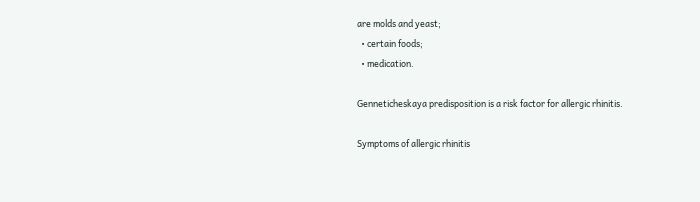are molds and yeast;
  • certain foods;
  • medication.

Genneticheskaya predisposition is a risk factor for allergic rhinitis.

Symptoms of allergic rhinitis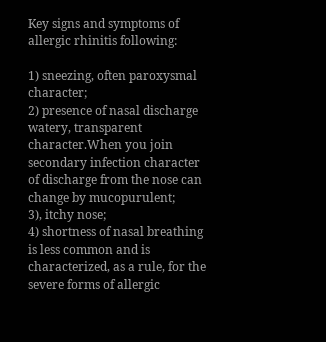Key signs and symptoms of allergic rhinitis following:

1) sneezing, often paroxysmal character;
2) presence of nasal discharge watery, transparent character.When you join secondary infection character of discharge from the nose can change by mucopurulent;
3), itchy nose;
4) shortness of nasal breathing is less common and is characterized, as a rule, for the severe forms of allergic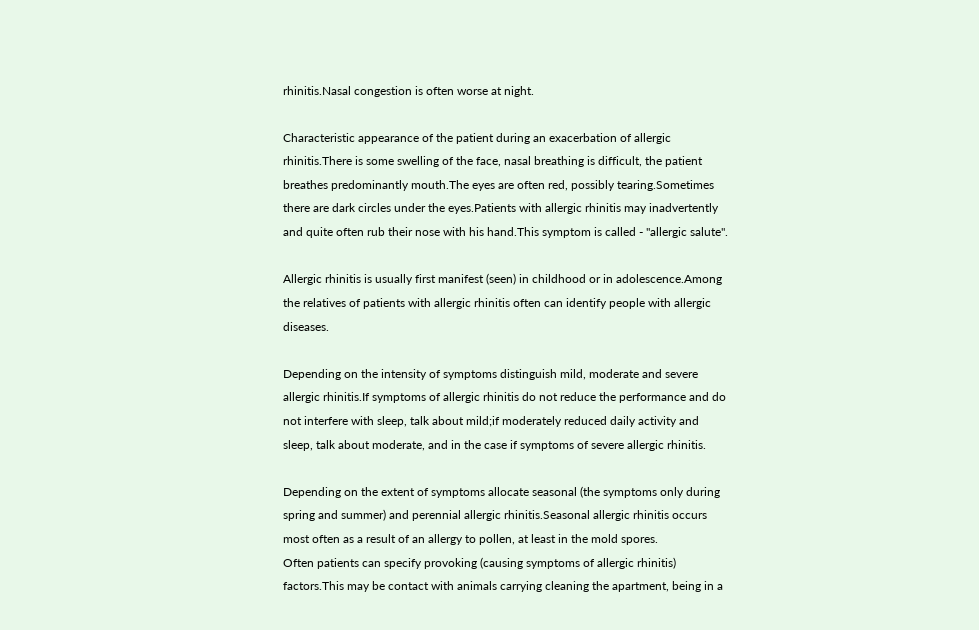rhinitis.Nasal congestion is often worse at night.

Characteristic appearance of the patient during an exacerbation of allergic rhinitis.There is some swelling of the face, nasal breathing is difficult, the patient breathes predominantly mouth.The eyes are often red, possibly tearing.Sometimes there are dark circles under the eyes.Patients with allergic rhinitis may inadvertently and quite often rub their nose with his hand.This symptom is called - "allergic salute".

Allergic rhinitis is usually first manifest (seen) in childhood or in adolescence.Among the relatives of patients with allergic rhinitis often can identify people with allergic diseases.

Depending on the intensity of symptoms distinguish mild, moderate and severe allergic rhinitis.If symptoms of allergic rhinitis do not reduce the performance and do not interfere with sleep, talk about mild;if moderately reduced daily activity and sleep, talk about moderate, and in the case if symptoms of severe allergic rhinitis.

Depending on the extent of symptoms allocate seasonal (the symptoms only during spring and summer) and perennial allergic rhinitis.Seasonal allergic rhinitis occurs most often as a result of an allergy to pollen, at least in the mold spores.
Often patients can specify provoking (causing symptoms of allergic rhinitis) factors.This may be contact with animals carrying cleaning the apartment, being in a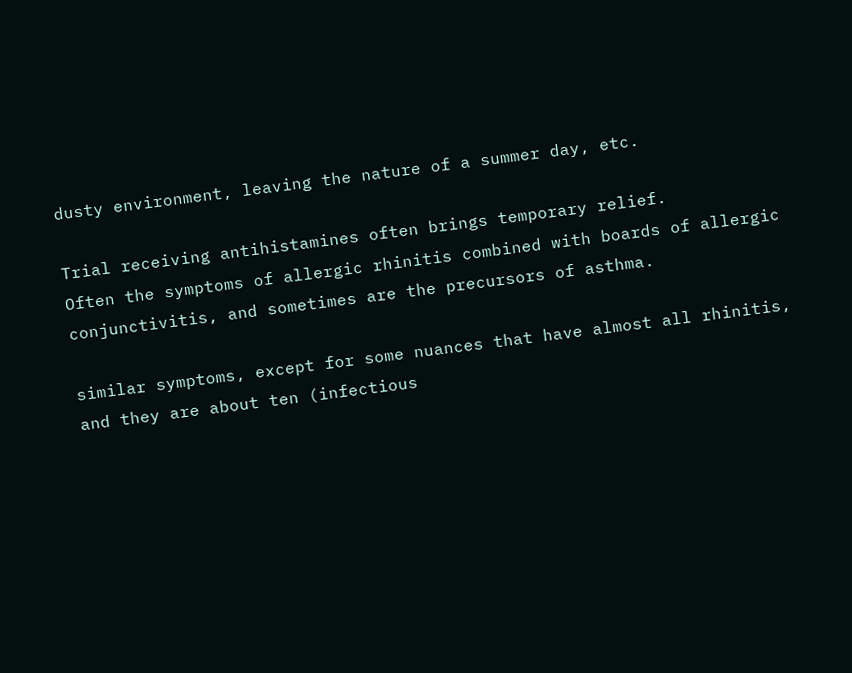dusty environment, leaving the nature of a summer day, etc.

Trial receiving antihistamines often brings temporary relief.
Often the symptoms of allergic rhinitis combined with boards of allergic conjunctivitis, and sometimes are the precursors of asthma.

similar symptoms, except for some nuances that have almost all rhinitis, and they are about ten (infectious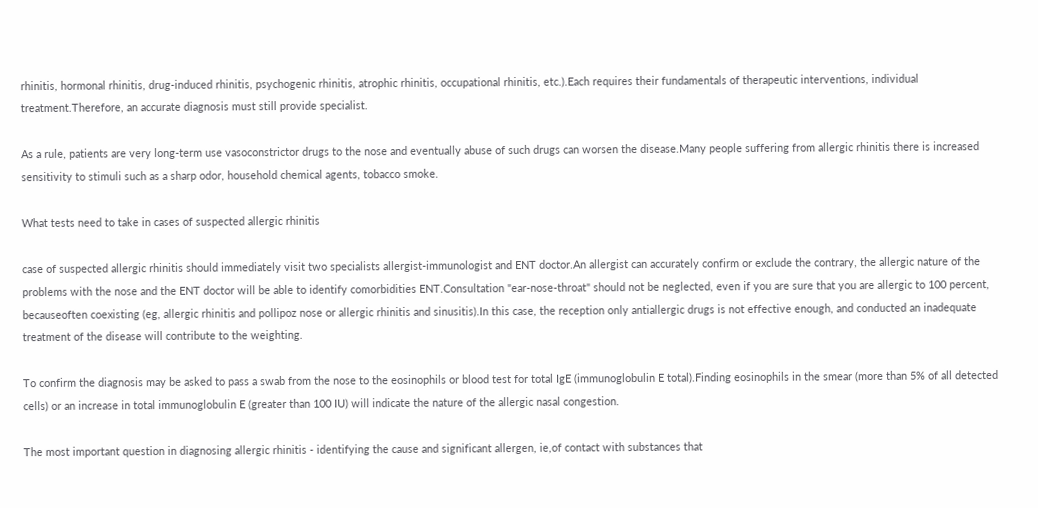rhinitis, hormonal rhinitis, drug-induced rhinitis, psychogenic rhinitis, atrophic rhinitis, occupational rhinitis, etc.).Each requires their fundamentals of therapeutic interventions, individual treatment.Therefore, an accurate diagnosis must still provide specialist.

As a rule, patients are very long-term use vasoconstrictor drugs to the nose and eventually abuse of such drugs can worsen the disease.Many people suffering from allergic rhinitis there is increased sensitivity to stimuli such as a sharp odor, household chemical agents, tobacco smoke.

What tests need to take in cases of suspected allergic rhinitis

case of suspected allergic rhinitis should immediately visit two specialists allergist-immunologist and ENT doctor.An allergist can accurately confirm or exclude the contrary, the allergic nature of the problems with the nose and the ENT doctor will be able to identify comorbidities ENT.Consultation "ear-nose-throat" should not be neglected, even if you are sure that you are allergic to 100 percent, becauseoften coexisting (eg, allergic rhinitis and pollipoz nose or allergic rhinitis and sinusitis).In this case, the reception only antiallergic drugs is not effective enough, and conducted an inadequate treatment of the disease will contribute to the weighting.

To confirm the diagnosis may be asked to pass a swab from the nose to the eosinophils or blood test for total IgE (immunoglobulin E total).Finding eosinophils in the smear (more than 5% of all detected cells) or an increase in total immunoglobulin E (greater than 100 IU) will indicate the nature of the allergic nasal congestion.

The most important question in diagnosing allergic rhinitis - identifying the cause and significant allergen, ie,of contact with substances that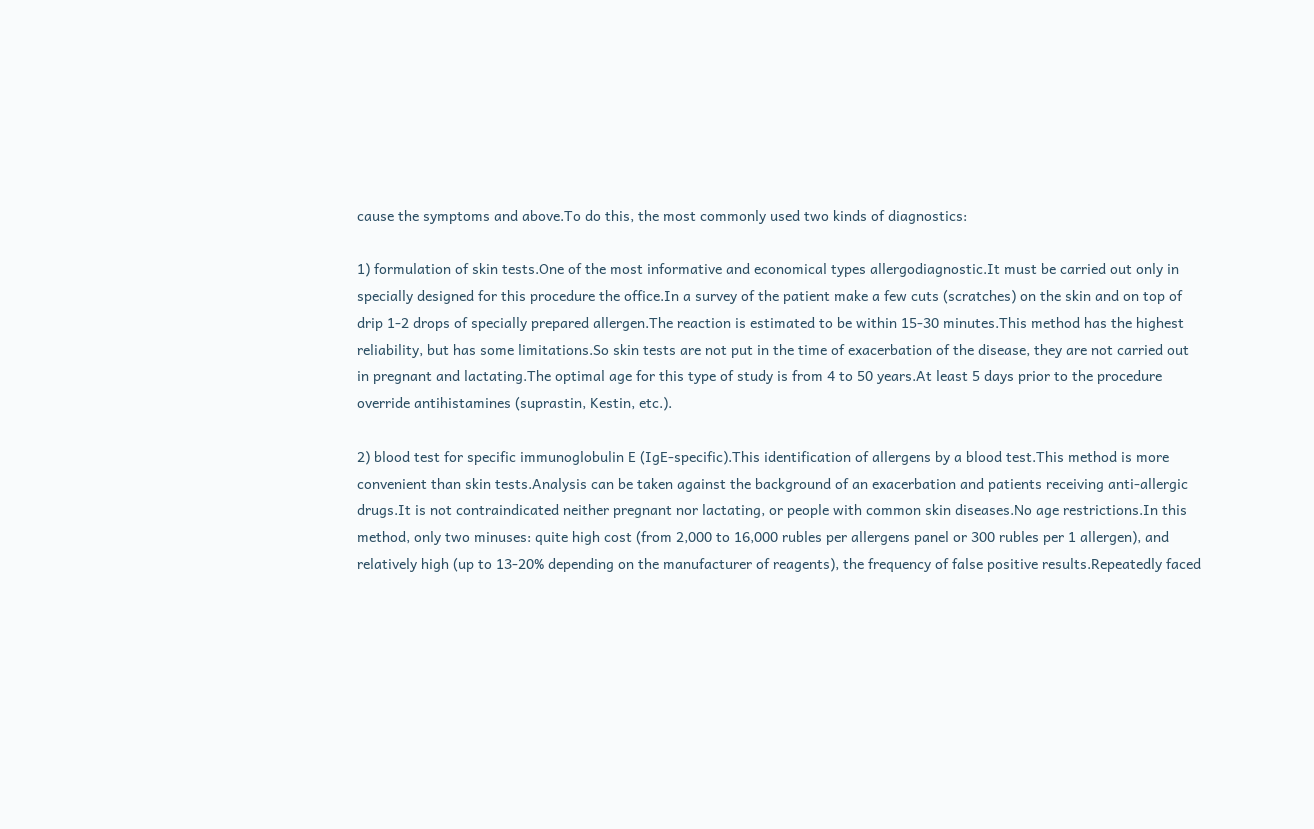cause the symptoms and above.To do this, the most commonly used two kinds of diagnostics:

1) formulation of skin tests.One of the most informative and economical types allergodiagnostic.It must be carried out only in specially designed for this procedure the office.In a survey of the patient make a few cuts (scratches) on the skin and on top of drip 1-2 drops of specially prepared allergen.The reaction is estimated to be within 15-30 minutes.This method has the highest reliability, but has some limitations.So skin tests are not put in the time of exacerbation of the disease, they are not carried out in pregnant and lactating.The optimal age for this type of study is from 4 to 50 years.At least 5 days prior to the procedure override antihistamines (suprastin, Kestin, etc.).

2) blood test for specific immunoglobulin E (IgE-specific).This identification of allergens by a blood test.This method is more convenient than skin tests.Analysis can be taken against the background of an exacerbation and patients receiving anti-allergic drugs.It is not contraindicated neither pregnant nor lactating, or people with common skin diseases.No age restrictions.In this method, only two minuses: quite high cost (from 2,000 to 16,000 rubles per allergens panel or 300 rubles per 1 allergen), and relatively high (up to 13-20% depending on the manufacturer of reagents), the frequency of false positive results.Repeatedly faced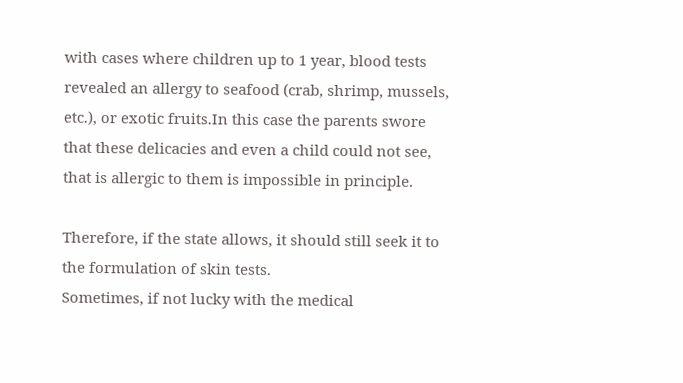with cases where children up to 1 year, blood tests revealed an allergy to seafood (crab, shrimp, mussels, etc.), or exotic fruits.In this case the parents swore that these delicacies and even a child could not see, that is allergic to them is impossible in principle.

Therefore, if the state allows, it should still seek it to the formulation of skin tests.
Sometimes, if not lucky with the medical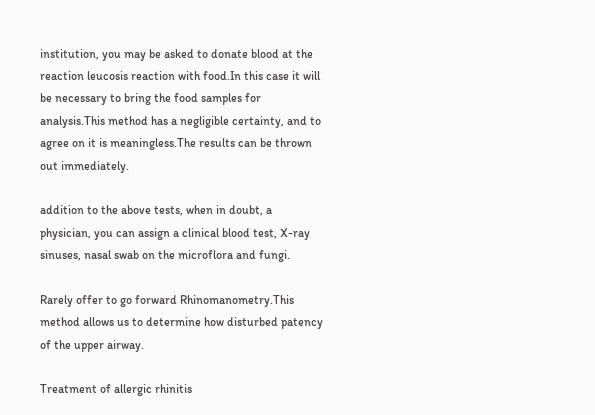institution, you may be asked to donate blood at the reaction leucosis reaction with food.In this case it will be necessary to bring the food samples for analysis.This method has a negligible certainty, and to agree on it is meaningless.The results can be thrown out immediately.

addition to the above tests, when in doubt, a physician, you can assign a clinical blood test, X-ray sinuses, nasal swab on the microflora and fungi.

Rarely offer to go forward Rhinomanometry.This method allows us to determine how disturbed patency of the upper airway.

Treatment of allergic rhinitis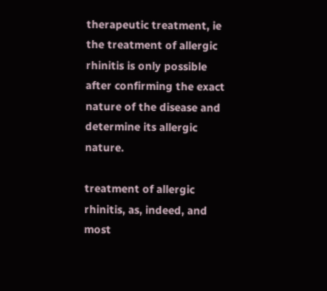therapeutic treatment, ie the treatment of allergic rhinitis is only possible after confirming the exact nature of the disease and determine its allergic nature.

treatment of allergic rhinitis, as, indeed, and most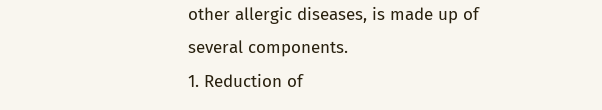other allergic diseases, is made up of several components.
1. Reduction of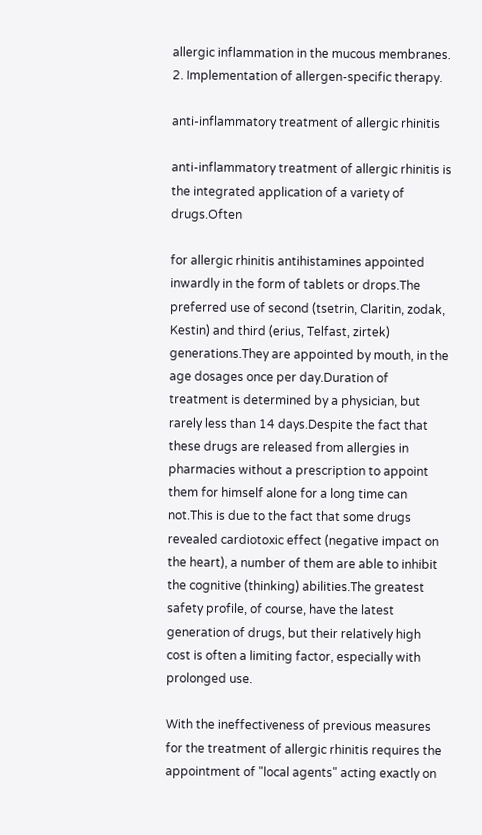allergic inflammation in the mucous membranes.
2. Implementation of allergen-specific therapy.

anti-inflammatory treatment of allergic rhinitis

anti-inflammatory treatment of allergic rhinitis is the integrated application of a variety of drugs.Often

for allergic rhinitis antihistamines appointed inwardly in the form of tablets or drops.The preferred use of second (tsetrin, Claritin, zodak, Kestin) and third (erius, Telfast, zirtek) generations.They are appointed by mouth, in the age dosages once per day.Duration of treatment is determined by a physician, but rarely less than 14 days.Despite the fact that these drugs are released from allergies in pharmacies without a prescription to appoint them for himself alone for a long time can not.This is due to the fact that some drugs revealed cardiotoxic effect (negative impact on the heart), a number of them are able to inhibit the cognitive (thinking) abilities.The greatest safety profile, of course, have the latest generation of drugs, but their relatively high cost is often a limiting factor, especially with prolonged use.

With the ineffectiveness of previous measures for the treatment of allergic rhinitis requires the appointment of "local agents" acting exactly on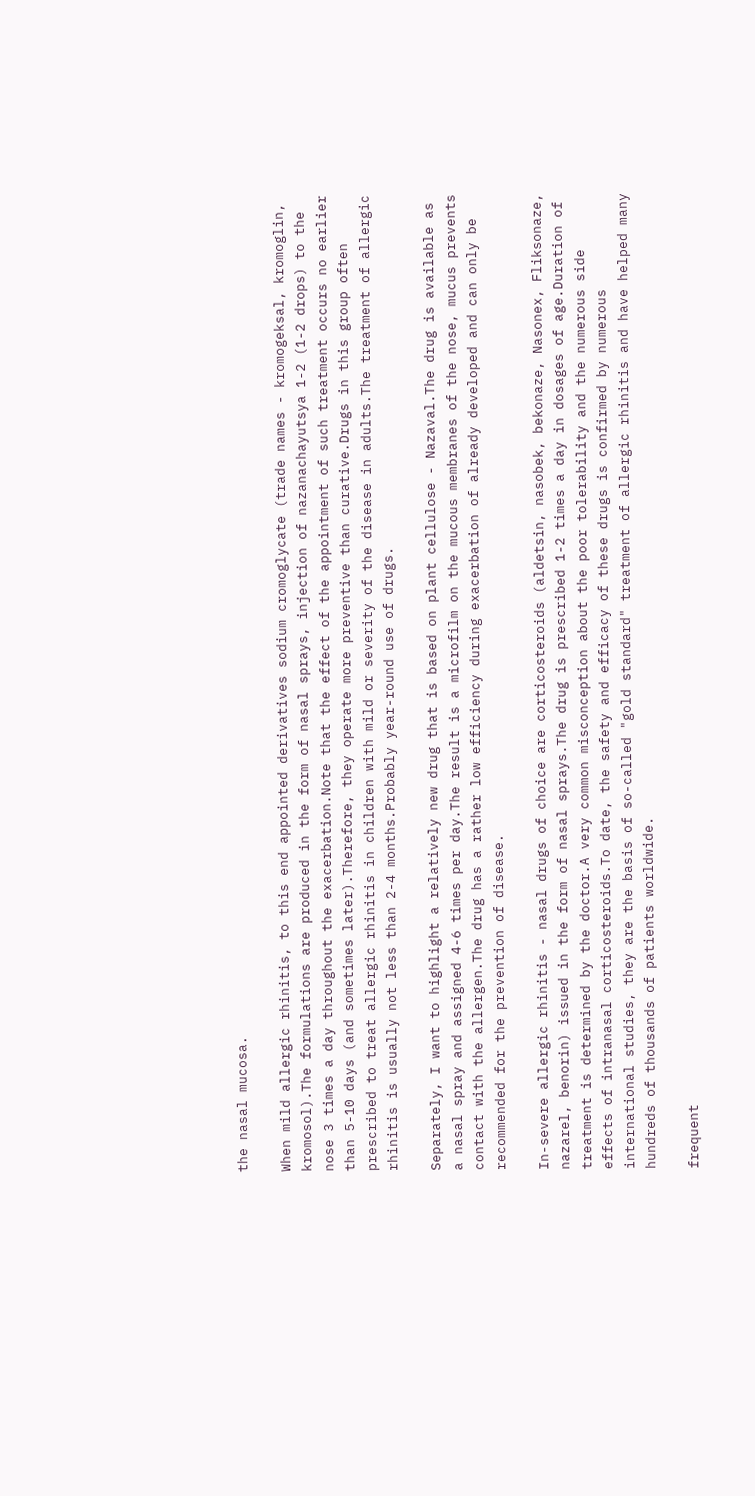the nasal mucosa.

When mild allergic rhinitis, to this end appointed derivatives sodium cromoglycate (trade names - kromogeksal, kromoglin, kromosol).The formulations are produced in the form of nasal sprays, injection of nazanachayutsya 1-2 (1-2 drops) to the nose 3 times a day throughout the exacerbation.Note that the effect of the appointment of such treatment occurs no earlier than 5-10 days (and sometimes later).Therefore, they operate more preventive than curative.Drugs in this group often prescribed to treat allergic rhinitis in children with mild or severity of the disease in adults.The treatment of allergic rhinitis is usually not less than 2-4 months.Probably year-round use of drugs.

Separately, I want to highlight a relatively new drug that is based on plant cellulose - Nazaval.The drug is available as a nasal spray and assigned 4-6 times per day.The result is a microfilm on the mucous membranes of the nose, mucus prevents contact with the allergen.The drug has a rather low efficiency during exacerbation of already developed and can only be recommended for the prevention of disease.

In-severe allergic rhinitis - nasal drugs of choice are corticosteroids (aldetsin, nasobek, bekonaze, Nasonex, Fliksonaze, nazarel, benorin) issued in the form of nasal sprays.The drug is prescribed 1-2 times a day in dosages of age.Duration of treatment is determined by the doctor.A very common misconception about the poor tolerability and the numerous side effects of intranasal corticosteroids.To date, the safety and efficacy of these drugs is confirmed by numerous international studies, they are the basis of so-called "gold standard" treatment of allergic rhinitis and have helped many hundreds of thousands of patients worldwide.

frequent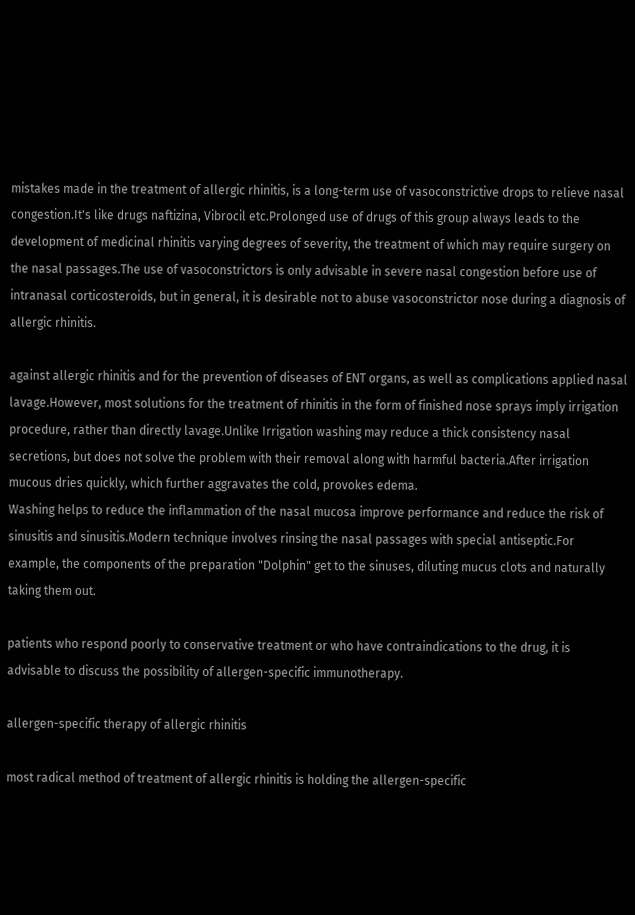mistakes made in the treatment of allergic rhinitis, is a long-term use of vasoconstrictive drops to relieve nasal congestion.It's like drugs naftizina, Vibrocil etc.Prolonged use of drugs of this group always leads to the development of medicinal rhinitis varying degrees of severity, the treatment of which may require surgery on the nasal passages.The use of vasoconstrictors is only advisable in severe nasal congestion before use of intranasal corticosteroids, but in general, it is desirable not to abuse vasoconstrictor nose during a diagnosis of allergic rhinitis.

against allergic rhinitis and for the prevention of diseases of ENT organs, as well as complications applied nasal lavage.However, most solutions for the treatment of rhinitis in the form of finished nose sprays imply irrigation procedure, rather than directly lavage.Unlike Irrigation washing may reduce a thick consistency nasal secretions, but does not solve the problem with their removal along with harmful bacteria.After irrigation mucous dries quickly, which further aggravates the cold, provokes edema.
Washing helps to reduce the inflammation of the nasal mucosa improve performance and reduce the risk of sinusitis and sinusitis.Modern technique involves rinsing the nasal passages with special antiseptic.For example, the components of the preparation "Dolphin" get to the sinuses, diluting mucus clots and naturally taking them out.

patients who respond poorly to conservative treatment or who have contraindications to the drug, it is advisable to discuss the possibility of allergen-specific immunotherapy.

allergen-specific therapy of allergic rhinitis

most radical method of treatment of allergic rhinitis is holding the allergen-specific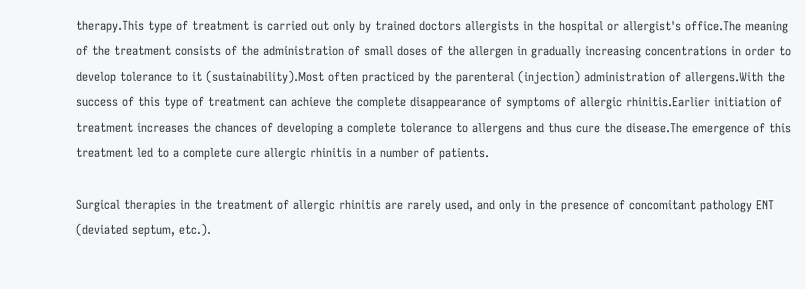therapy.This type of treatment is carried out only by trained doctors allergists in the hospital or allergist's office.The meaning of the treatment consists of the administration of small doses of the allergen in gradually increasing concentrations in order to develop tolerance to it (sustainability).Most often practiced by the parenteral (injection) administration of allergens.With the success of this type of treatment can achieve the complete disappearance of symptoms of allergic rhinitis.Earlier initiation of treatment increases the chances of developing a complete tolerance to allergens and thus cure the disease.The emergence of this treatment led to a complete cure allergic rhinitis in a number of patients.

Surgical therapies in the treatment of allergic rhinitis are rarely used, and only in the presence of concomitant pathology ENT (deviated septum, etc.).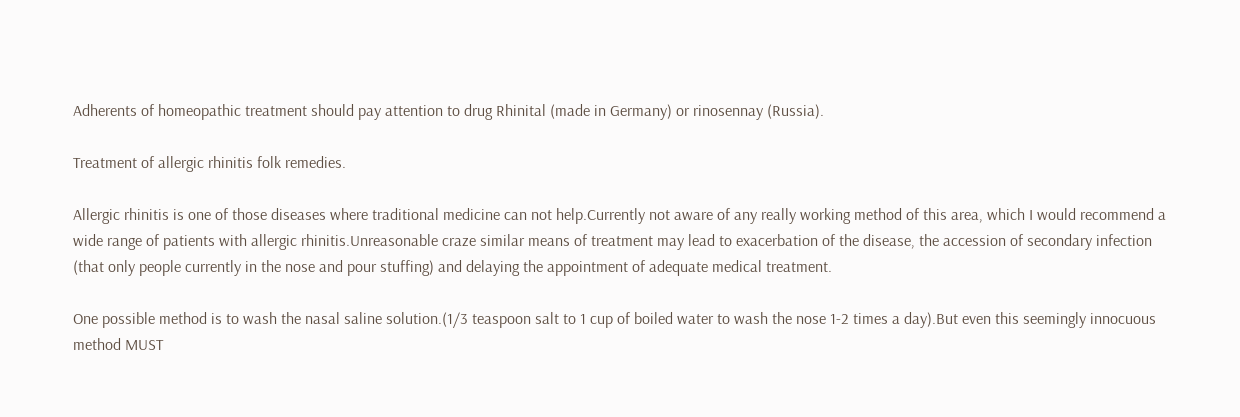Adherents of homeopathic treatment should pay attention to drug Rhinital (made in Germany) or rinosennay (Russia).

Treatment of allergic rhinitis folk remedies.

Allergic rhinitis is one of those diseases where traditional medicine can not help.Currently not aware of any really working method of this area, which I would recommend a wide range of patients with allergic rhinitis.Unreasonable craze similar means of treatment may lead to exacerbation of the disease, the accession of secondary infection (that only people currently in the nose and pour stuffing) and delaying the appointment of adequate medical treatment.

One possible method is to wash the nasal saline solution.(1/3 teaspoon salt to 1 cup of boiled water to wash the nose 1-2 times a day).But even this seemingly innocuous method MUST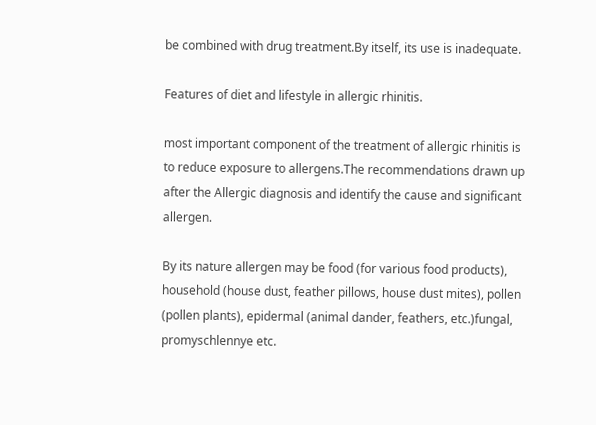be combined with drug treatment.By itself, its use is inadequate.

Features of diet and lifestyle in allergic rhinitis.

most important component of the treatment of allergic rhinitis is to reduce exposure to allergens.The recommendations drawn up after the Allergic diagnosis and identify the cause and significant allergen.

By its nature allergen may be food (for various food products), household (house dust, feather pillows, house dust mites), pollen (pollen plants), epidermal (animal dander, feathers, etc.)fungal, promyschlennye etc.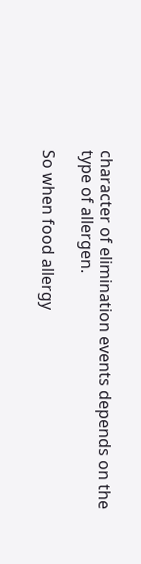character of elimination events depends on the type of allergen.

So when food allergy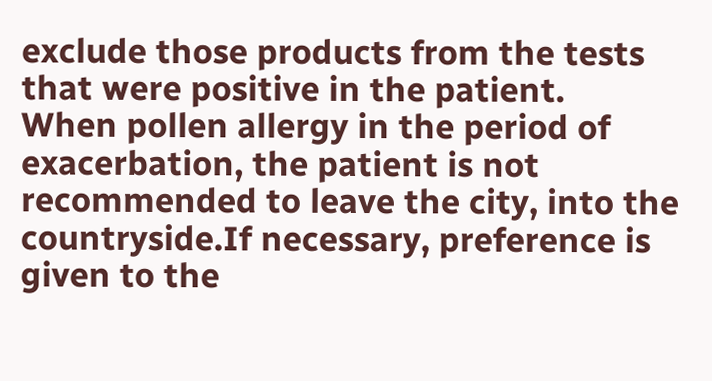exclude those products from the tests that were positive in the patient.
When pollen allergy in the period of exacerbation, the patient is not recommended to leave the city, into the countryside.If necessary, preference is given to the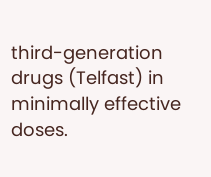third-generation drugs (Telfast) in minimally effective doses.